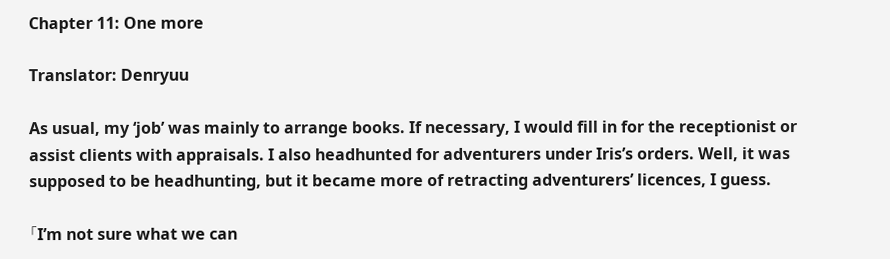Chapter 11: One more

Translator: Denryuu

As usual, my ‘job’ was mainly to arrange books. If necessary, I would fill in for the receptionist or assist clients with appraisals. I also headhunted for adventurers under Iris’s orders. Well, it was supposed to be headhunting, but it became more of retracting adventurers’ licences, I guess.

「I’m not sure what we can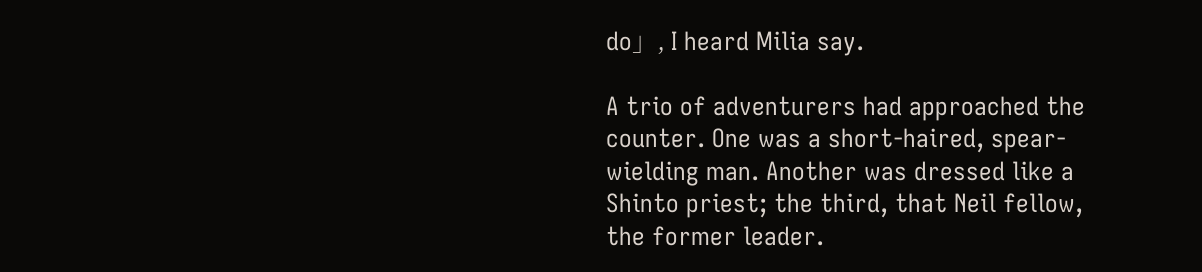do」, I heard Milia say.

A trio of adventurers had approached the counter. One was a short-haired, spear-wielding man. Another was dressed like a Shinto priest; the third, that Neil fellow, the former leader.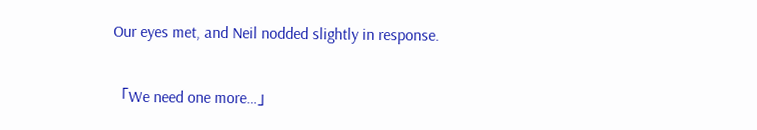Our eyes met, and Neil nodded slightly in response.

「We need one more…」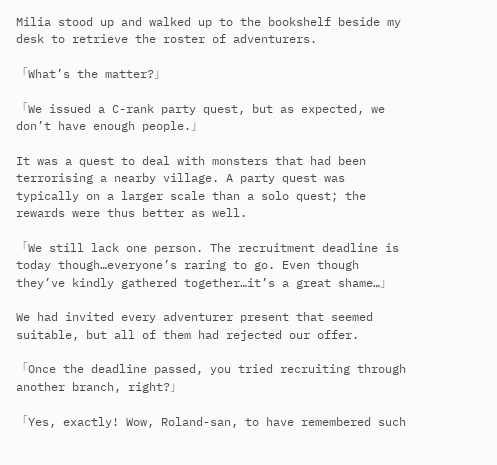Milia stood up and walked up to the bookshelf beside my desk to retrieve the roster of adventurers.

「What’s the matter?」

「We issued a C-rank party quest, but as expected, we don’t have enough people.」

It was a quest to deal with monsters that had been terrorising a nearby village. A party quest was typically on a larger scale than a solo quest; the rewards were thus better as well.

「We still lack one person. The recruitment deadline is today though…everyone’s raring to go. Even though they’ve kindly gathered together…it’s a great shame…」

We had invited every adventurer present that seemed suitable, but all of them had rejected our offer.

「Once the deadline passed, you tried recruiting through another branch, right?」

「Yes, exactly! Wow, Roland-san, to have remembered such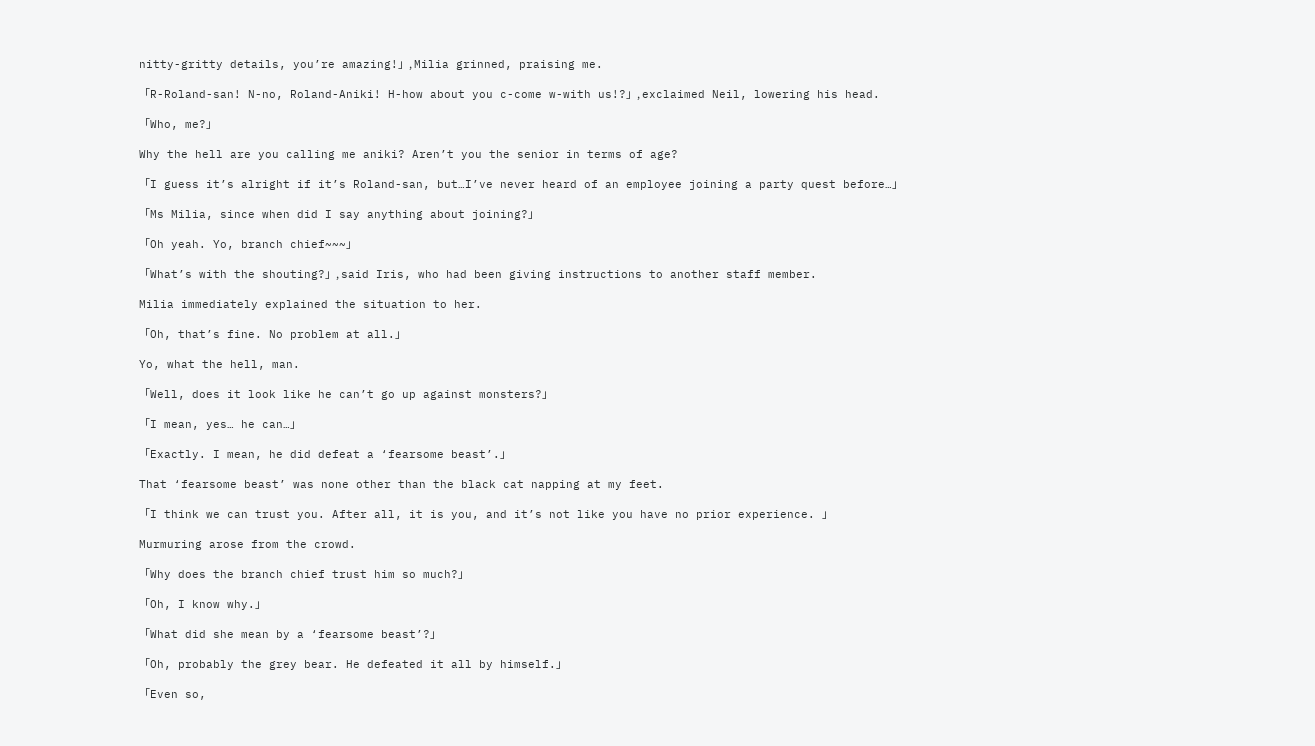nitty-gritty details, you’re amazing!」, Milia grinned, praising me.

「R-Roland-san! N-no, Roland-Aniki! H-how about you c-come w-with us!?」, exclaimed Neil, lowering his head.

「Who, me?」

Why the hell are you calling me aniki? Aren’t you the senior in terms of age?

「I guess it’s alright if it’s Roland-san, but…I’ve never heard of an employee joining a party quest before…」

「Ms Milia, since when did I say anything about joining?」

「Oh yeah. Yo, branch chief~~~」

「What’s with the shouting?」, said Iris, who had been giving instructions to another staff member.

Milia immediately explained the situation to her.

「Oh, that’s fine. No problem at all.」

Yo, what the hell, man.

「Well, does it look like he can’t go up against monsters?」

「I mean, yes… he can…」

「Exactly. I mean, he did defeat a ‘fearsome beast’.」

That ‘fearsome beast’ was none other than the black cat napping at my feet.

「I think we can trust you. After all, it is you, and it’s not like you have no prior experience. 」

Murmuring arose from the crowd.

「Why does the branch chief trust him so much?」

「Oh, I know why.」

「What did she mean by a ‘fearsome beast’?」

「Oh, probably the grey bear. He defeated it all by himself.」

「Even so,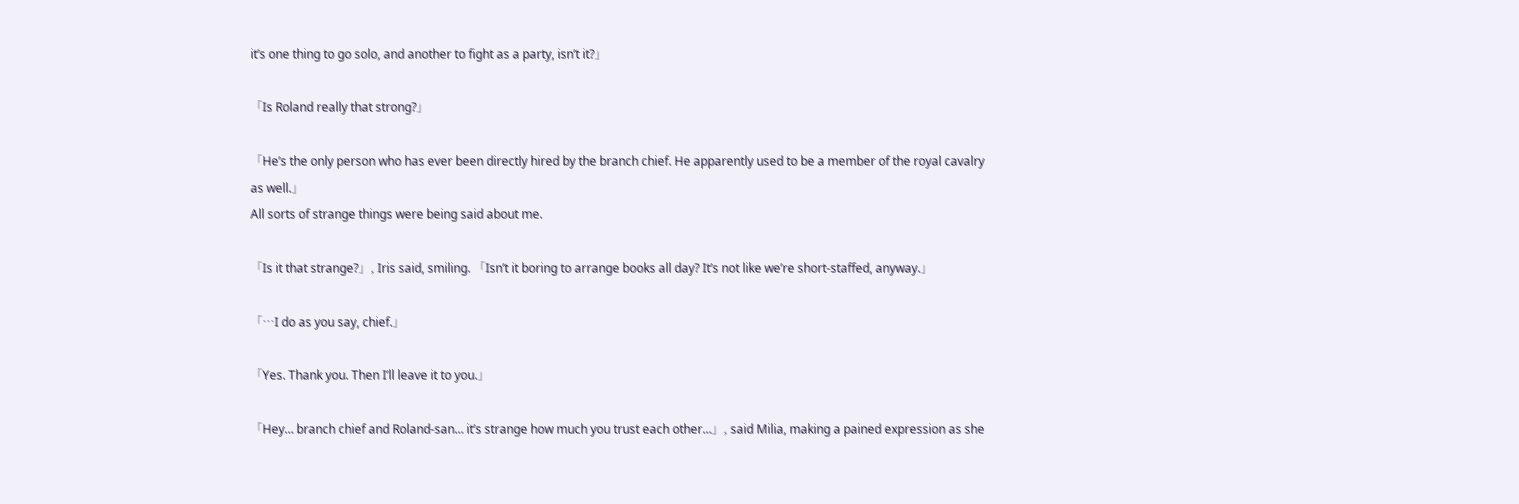it’s one thing to go solo, and another to fight as a party, isn’t it?」

「Is Roland really that strong?」

「He’s the only person who has ever been directly hired by the branch chief. He apparently used to be a member of the royal cavalry as well.」
All sorts of strange things were being said about me.

「Is it that strange?」, Iris said, smiling. 「Isn’t it boring to arrange books all day? It’s not like we’re short-staffed, anyway.」

「…I do as you say, chief.」

「Yes. Thank you. Then I’ll leave it to you.」

「Hey… branch chief and Roland-san… it’s strange how much you trust each other…」, said Milia, making a pained expression as she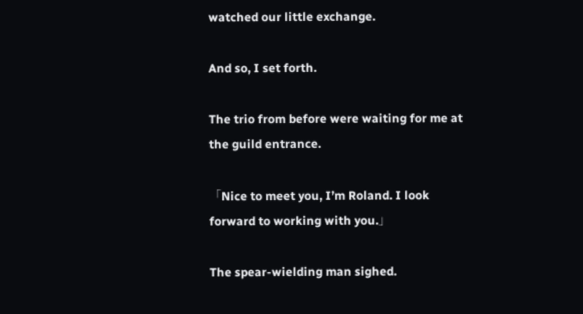watched our little exchange.

And so, I set forth.

The trio from before were waiting for me at the guild entrance.

「Nice to meet you, I’m Roland. I look forward to working with you.」

The spear-wielding man sighed.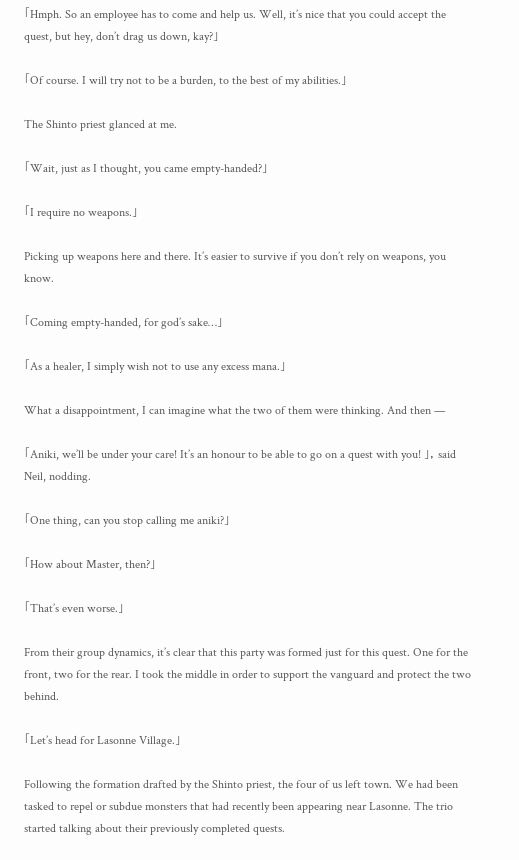「Hmph. So an employee has to come and help us. Well, it’s nice that you could accept the quest, but hey, don’t drag us down, kay?」

「Of course. I will try not to be a burden, to the best of my abilities.」

The Shinto priest glanced at me.

「Wait, just as I thought, you came empty-handed?」

「I require no weapons.」

Picking up weapons here and there. It’s easier to survive if you don’t rely on weapons, you know.

「Coming empty-handed, for god’s sake…」

「As a healer, I simply wish not to use any excess mana.」

What a disappointment, I can imagine what the two of them were thinking. And then —

「Aniki, we’ll be under your care! It’s an honour to be able to go on a quest with you! 」, said Neil, nodding.

「One thing, can you stop calling me aniki?」

「How about Master, then?」

「That’s even worse.」

From their group dynamics, it’s clear that this party was formed just for this quest. One for the front, two for the rear. I took the middle in order to support the vanguard and protect the two behind.

「Let’s head for Lasonne Village.」

Following the formation drafted by the Shinto priest, the four of us left town. We had been tasked to repel or subdue monsters that had recently been appearing near Lasonne. The trio started talking about their previously completed quests.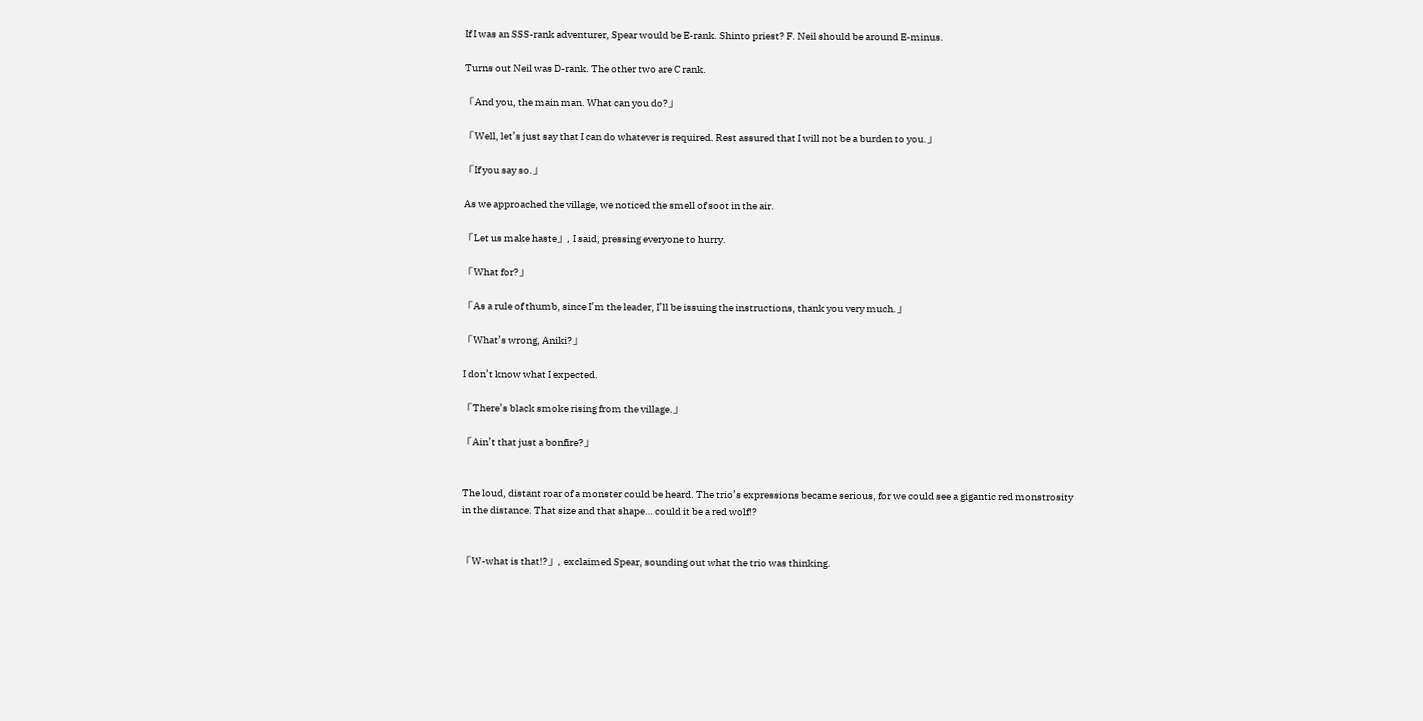If I was an SSS-rank adventurer, Spear would be E-rank. Shinto priest? F. Neil should be around E-minus.

Turns out Neil was D-rank. The other two are C rank.

「And you, the main man. What can you do?」

「Well, let’s just say that I can do whatever is required. Rest assured that I will not be a burden to you.」

「If you say so.」

As we approached the village, we noticed the smell of soot in the air.

「Let us make haste」, I said, pressing everyone to hurry.

「What for?」

「As a rule of thumb, since I’m the leader, I’ll be issuing the instructions, thank you very much.」

「What’s wrong, Aniki?」

I don’t know what I expected.

「There’s black smoke rising from the village.」

「Ain’t that just a bonfire?」


The loud, distant roar of a monster could be heard. The trio’s expressions became serious, for we could see a gigantic red monstrosity in the distance. That size and that shape… could it be a red wolf!?


「W-what is that!?」, exclaimed Spear, sounding out what the trio was thinking.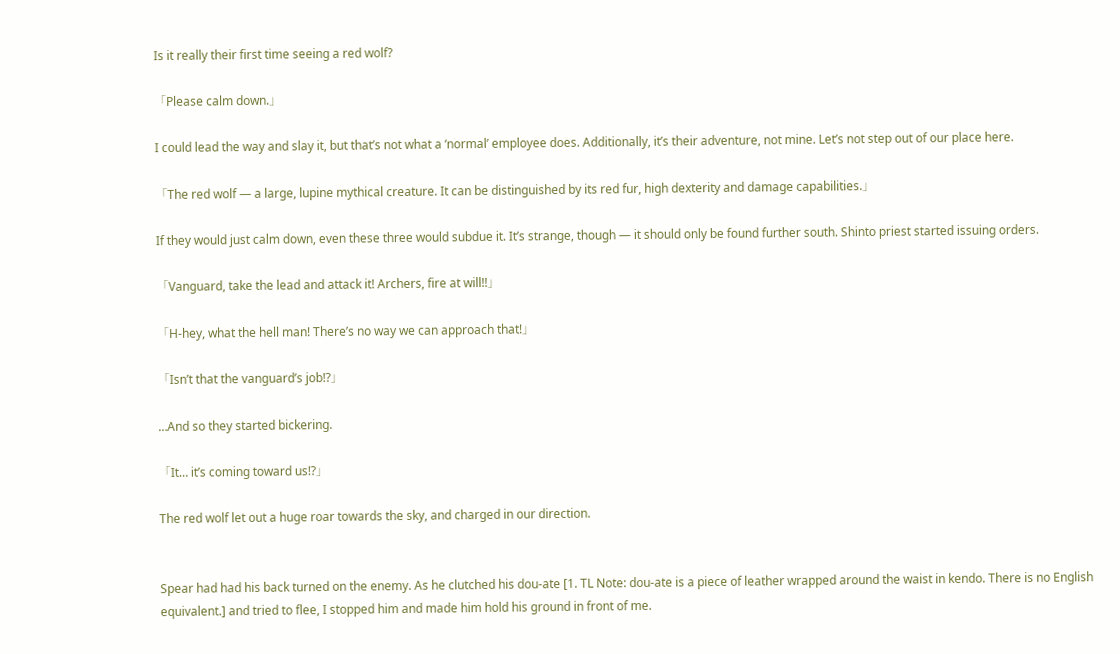Is it really their first time seeing a red wolf?

「Please calm down.」

I could lead the way and slay it, but that’s not what a ‘normal’ employee does. Additionally, it’s their adventure, not mine. Let’s not step out of our place here.

「The red wolf — a large, lupine mythical creature. It can be distinguished by its red fur, high dexterity and damage capabilities.」

If they would just calm down, even these three would subdue it. It’s strange, though — it should only be found further south. Shinto priest started issuing orders.

「Vanguard, take the lead and attack it! Archers, fire at will!!」

「H-hey, what the hell man! There’s no way we can approach that!」

「Isn’t that the vanguard’s job!?」

…And so they started bickering.

「It… it’s coming toward us!?」

The red wolf let out a huge roar towards the sky, and charged in our direction.


Spear had had his back turned on the enemy. As he clutched his dou-ate [1. TL Note: dou-ate is a piece of leather wrapped around the waist in kendo. There is no English equivalent.] and tried to flee, I stopped him and made him hold his ground in front of me.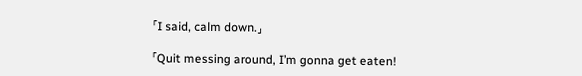「I said, calm down.」

「Quit messing around, I’m gonna get eaten!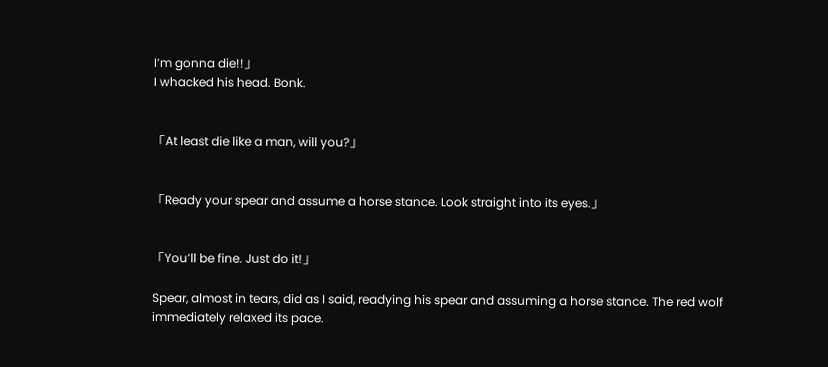I’m gonna die!!」
I whacked his head. Bonk.


「At least die like a man, will you?」


「Ready your spear and assume a horse stance. Look straight into its eyes.」


「You’ll be fine. Just do it!」

Spear, almost in tears, did as I said, readying his spear and assuming a horse stance. The red wolf immediately relaxed its pace.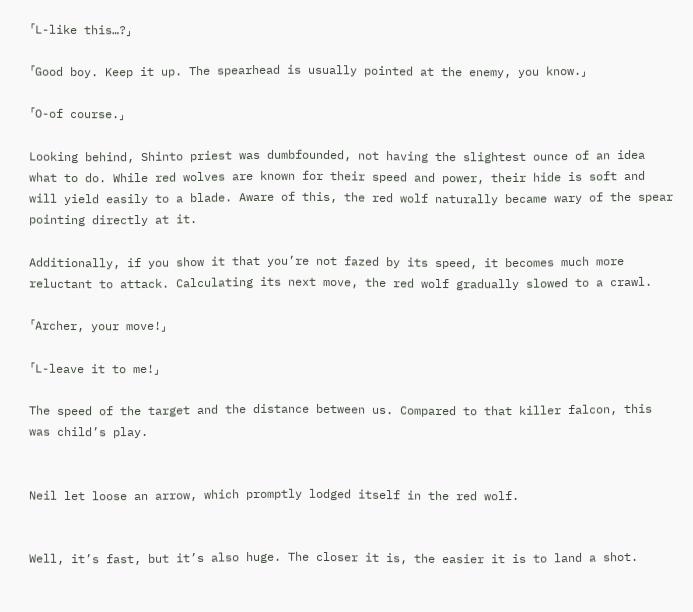「L-like this…?」

「Good boy. Keep it up. The spearhead is usually pointed at the enemy, you know.」

「O-of course.」

Looking behind, Shinto priest was dumbfounded, not having the slightest ounce of an idea what to do. While red wolves are known for their speed and power, their hide is soft and will yield easily to a blade. Aware of this, the red wolf naturally became wary of the spear pointing directly at it.

Additionally, if you show it that you’re not fazed by its speed, it becomes much more reluctant to attack. Calculating its next move, the red wolf gradually slowed to a crawl.

「Archer, your move!」

「L-leave it to me!」

The speed of the target and the distance between us. Compared to that killer falcon, this was child’s play.


Neil let loose an arrow, which promptly lodged itself in the red wolf.


Well, it’s fast, but it’s also huge. The closer it is, the easier it is to land a shot.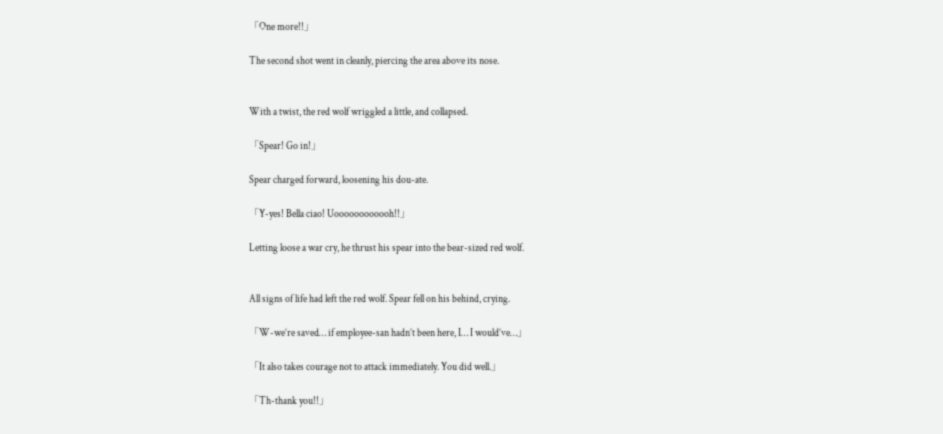「One more!!」

The second shot went in cleanly, piercing the area above its nose.


With a twist, the red wolf wriggled a little, and collapsed.

「Spear! Go in!」

Spear charged forward, loosening his dou-ate.

「Y-yes! Bella ciao! Uoooooooooooh!!」

Letting loose a war cry, he thrust his spear into the bear-sized red wolf.


All signs of life had left the red wolf. Spear fell on his behind, crying.

「W-we’re saved… if employee-san hadn’t been here, I… I would’ve…」

「It also takes courage not to attack immediately. You did well.」

「Th-thank you!!」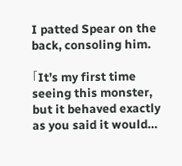I patted Spear on the back, consoling him.

「It’s my first time seeing this monster, but it behaved exactly as you said it would…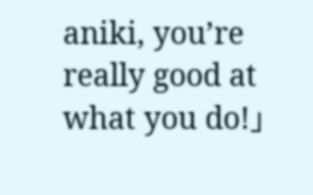aniki, you’re really good at what you do!」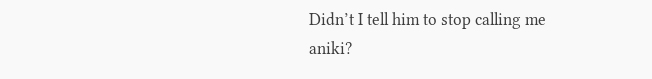Didn’t I tell him to stop calling me aniki?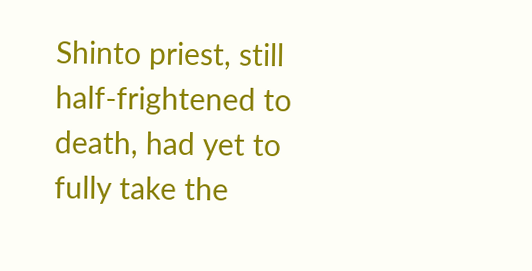Shinto priest, still half-frightened to death, had yet to fully take the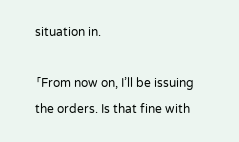situation in.

「From now on, I’ll be issuing the orders. Is that fine with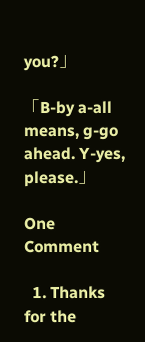you?」

「B-by a-all means, g-go ahead. Y-yes, please.」

One Comment

  1. Thanks for the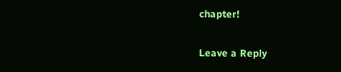chapter!

Leave a Reply